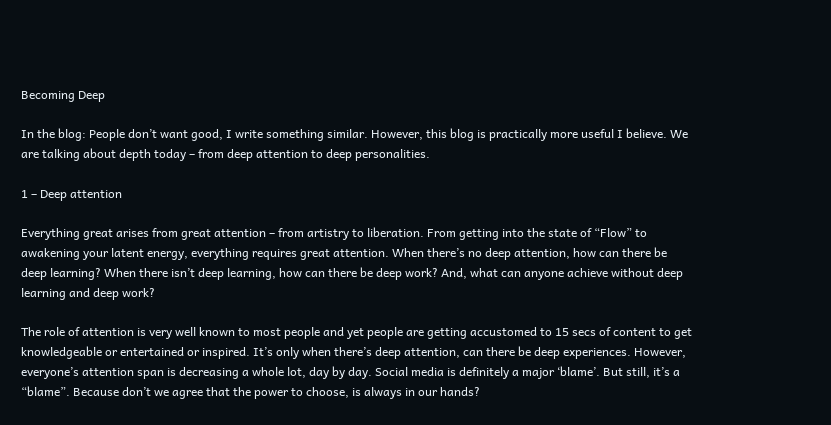Becoming Deep

In the blog: People don’t want good, I write something similar. However, this blog is practically more useful I believe. We are talking about depth today – from deep attention to deep personalities.

1 – Deep attention

Everything great arises from great attention – from artistry to liberation. From getting into the state of “Flow” to awakening your latent energy, everything requires great attention. When there’s no deep attention, how can there be deep learning? When there isn’t deep learning, how can there be deep work? And, what can anyone achieve without deep learning and deep work?

The role of attention is very well known to most people and yet people are getting accustomed to 15 secs of content to get knowledgeable or entertained or inspired. It’s only when there’s deep attention, can there be deep experiences. However, everyone’s attention span is decreasing a whole lot, day by day. Social media is definitely a major ‘blame’. But still, it’s a “blame”. Because don’t we agree that the power to choose, is always in our hands?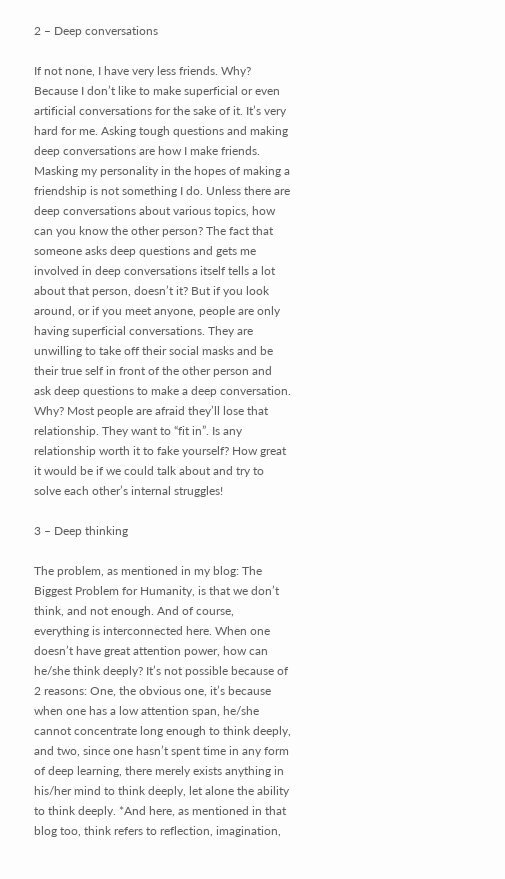2 – Deep conversations

If not none, I have very less friends. Why? Because I don’t like to make superficial or even artificial conversations for the sake of it. It’s very hard for me. Asking tough questions and making deep conversations are how I make friends. Masking my personality in the hopes of making a friendship is not something I do. Unless there are deep conversations about various topics, how can you know the other person? The fact that someone asks deep questions and gets me involved in deep conversations itself tells a lot about that person, doesn’t it? But if you look around, or if you meet anyone, people are only having superficial conversations. They are unwilling to take off their social masks and be their true self in front of the other person and ask deep questions to make a deep conversation. Why? Most people are afraid they’ll lose that relationship. They want to “fit in”. Is any relationship worth it to fake yourself? How great it would be if we could talk about and try to solve each other’s internal struggles!

3 – Deep thinking

The problem, as mentioned in my blog: The Biggest Problem for Humanity, is that we don’t think, and not enough. And of course, everything is interconnected here. When one doesn’t have great attention power, how can he/she think deeply? It’s not possible because of 2 reasons: One, the obvious one, it’s because when one has a low attention span, he/she cannot concentrate long enough to think deeply, and two, since one hasn’t spent time in any form of deep learning, there merely exists anything in his/her mind to think deeply, let alone the ability to think deeply. *And here, as mentioned in that blog too, think refers to reflection, imagination,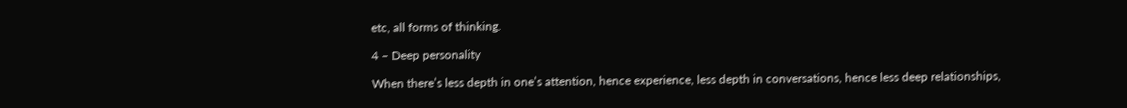etc, all forms of thinking.

4 – Deep personality

When there’s less depth in one’s attention, hence experience, less depth in conversations, hence less deep relationships,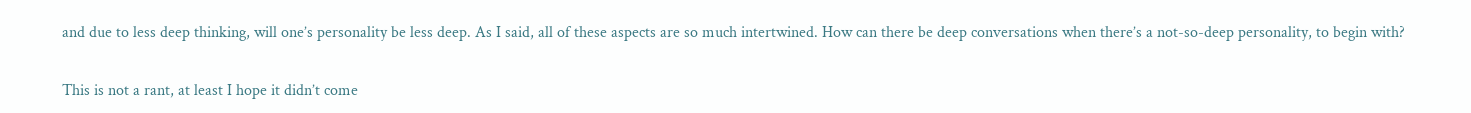and due to less deep thinking, will one’s personality be less deep. As I said, all of these aspects are so much intertwined. How can there be deep conversations when there’s a not-so-deep personality, to begin with?

This is not a rant, at least I hope it didn’t come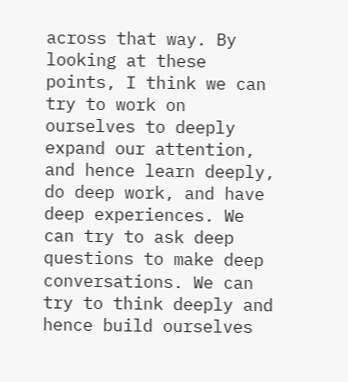across that way. By looking at these points, I think we can try to work on ourselves to deeply expand our attention, and hence learn deeply, do deep work, and have deep experiences. We can try to ask deep questions to make deep conversations. We can try to think deeply and hence build ourselves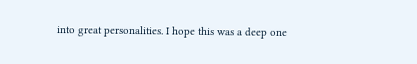into great personalities. I hope this was a deep one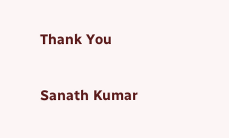Thank You

Sanath Kumar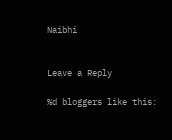Naibhi


Leave a Reply

%d bloggers like this: